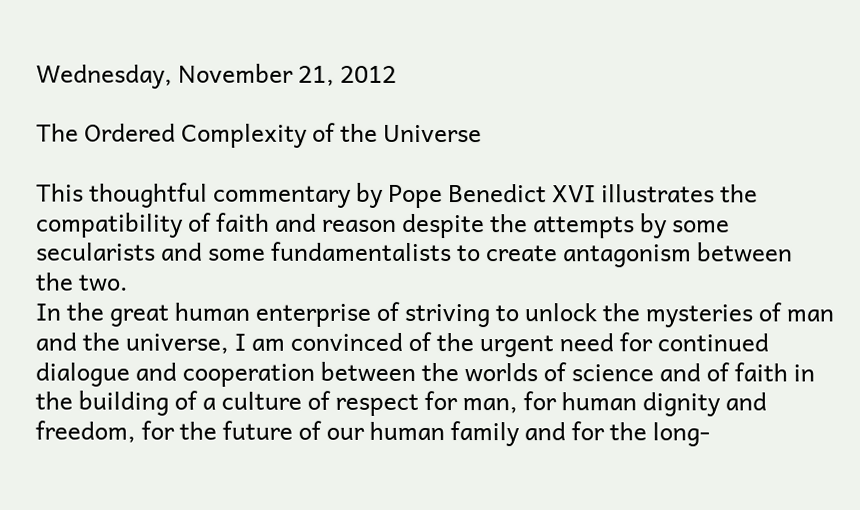Wednesday, November 21, 2012

The Ordered Complexity of the Universe

This thoughtful commentary by Pope Benedict XVI illustrates the compatibility of faith and reason despite the attempts by some secularists and some fundamentalists to create antagonism between the two.
In the great human enterprise of striving to unlock the mysteries of man and the universe, I am convinced of the urgent need for continued dialogue and cooperation between the worlds of science and of faith in the building of a culture of respect for man, for human dignity and freedom, for the future of our human family and for the long-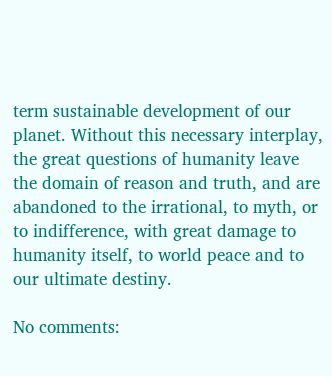term sustainable development of our planet. Without this necessary interplay, the great questions of humanity leave the domain of reason and truth, and are abandoned to the irrational, to myth, or to indifference, with great damage to humanity itself, to world peace and to our ultimate destiny.

No comments: